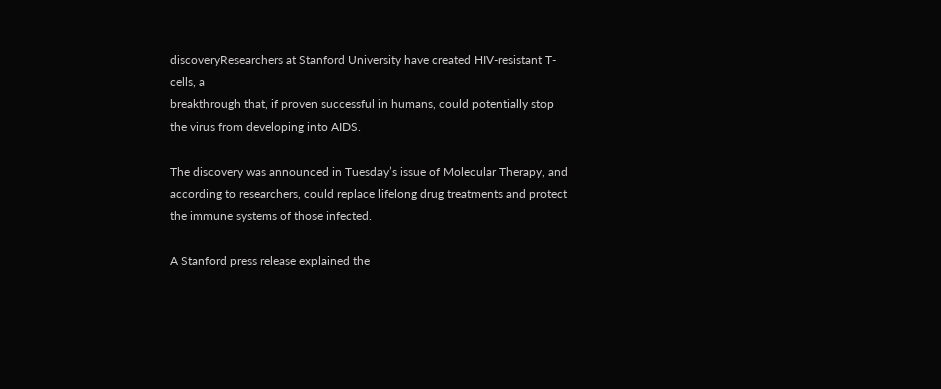discoveryResearchers at Stanford University have created HIV-resistant T-cells, a
breakthrough that, if proven successful in humans, could potentially stop
the virus from developing into AIDS.

The discovery was announced in Tuesday’s issue of Molecular Therapy, and
according to researchers, could replace lifelong drug treatments and protect
the immune systems of those infected.

A Stanford press release explained the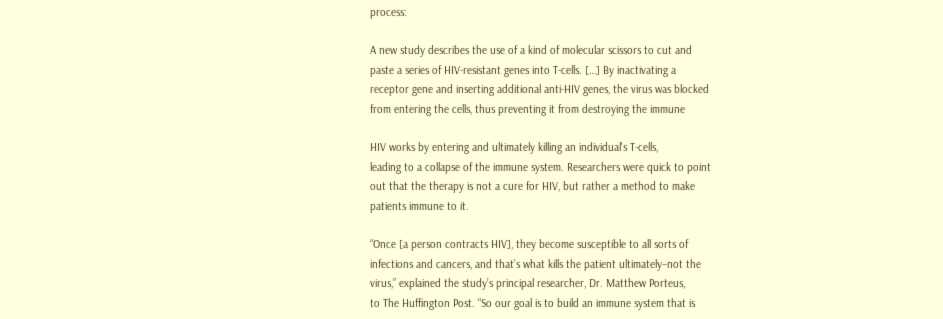process:

A new study describes the use of a kind of molecular scissors to cut and
paste a series of HIV-resistant genes into T-cells. […] By inactivating a
receptor gene and inserting additional anti-HIV genes, the virus was blocked
from entering the cells, thus preventing it from destroying the immune

HIV works by entering and ultimately killing an individual's T-cells,
leading to a collapse of the immune system. Researchers were quick to point
out that the therapy is not a cure for HIV, but rather a method to make
patients immune to it.

“Once [a person contracts HIV], they become susceptible to all sorts of
infections and cancers, and that’s what kills the patient ultimately–not the
virus,” explained the study’s principal researcher, Dr. Matthew Porteus,
to The Huffington Post. “So our goal is to build an immune system that is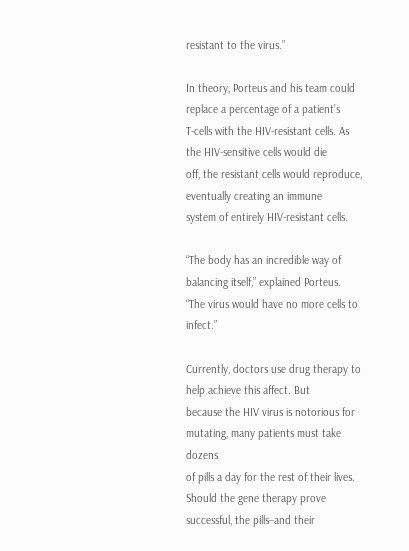resistant to the virus.”

In theory, Porteus and his team could replace a percentage of a patient’s
T-cells with the HIV-resistant cells. As the HIV-sensitive cells would die
off, the resistant cells would reproduce, eventually creating an immune
system of entirely HIV-resistant cells.

“The body has an incredible way of balancing itself,” explained Porteus.
“The virus would have no more cells to infect.”

Currently, doctors use drug therapy to help achieve this affect. But
because the HIV virus is notorious for mutating, many patients must take dozens
of pills a day for the rest of their lives. Should the gene therapy prove
successful, the pills–and their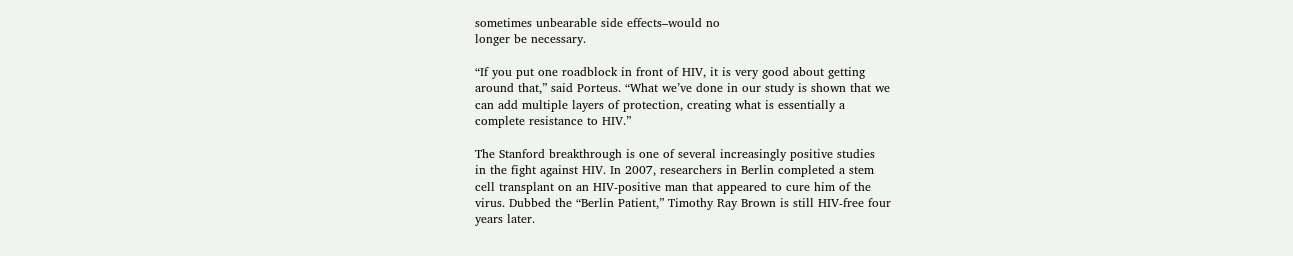sometimes unbearable side effects–would no
longer be necessary.

“If you put one roadblock in front of HIV, it is very good about getting
around that,” said Porteus. “What we’ve done in our study is shown that we
can add multiple layers of protection, creating what is essentially a
complete resistance to HIV.”

The Stanford breakthrough is one of several increasingly positive studies
in the fight against HIV. In 2007, researchers in Berlin completed a stem
cell transplant on an HIV-positive man that appeared to cure him of the
virus. Dubbed the “Berlin Patient,” Timothy Ray Brown is still HIV-free four
years later.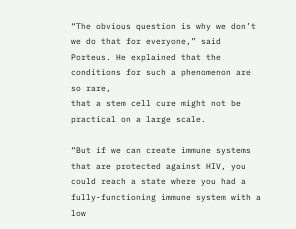“The obvious question is why we don’t we do that for everyone,” said
Porteus. He explained that the conditions for such a phenomenon are so rare,
that a stem cell cure might not be practical on a large scale.

“But if we can create immune systems that are protected against HIV, you
could reach a state where you had a fully-functioning immune system with a
low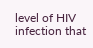level of HIV infection that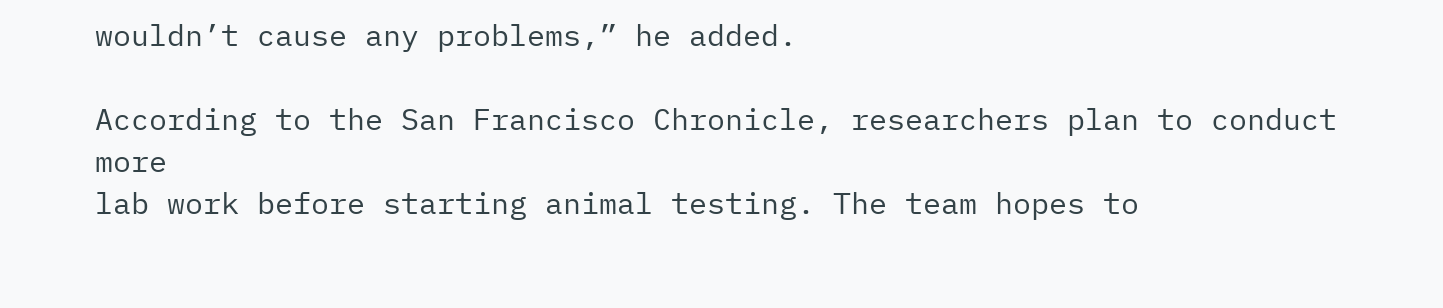wouldn’t cause any problems,” he added.

According to the San Francisco Chronicle, researchers plan to conduct more
lab work before starting animal testing. The team hopes to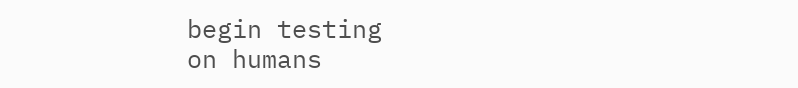begin testing
on humans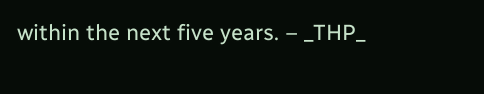within the next five years. – _THP_